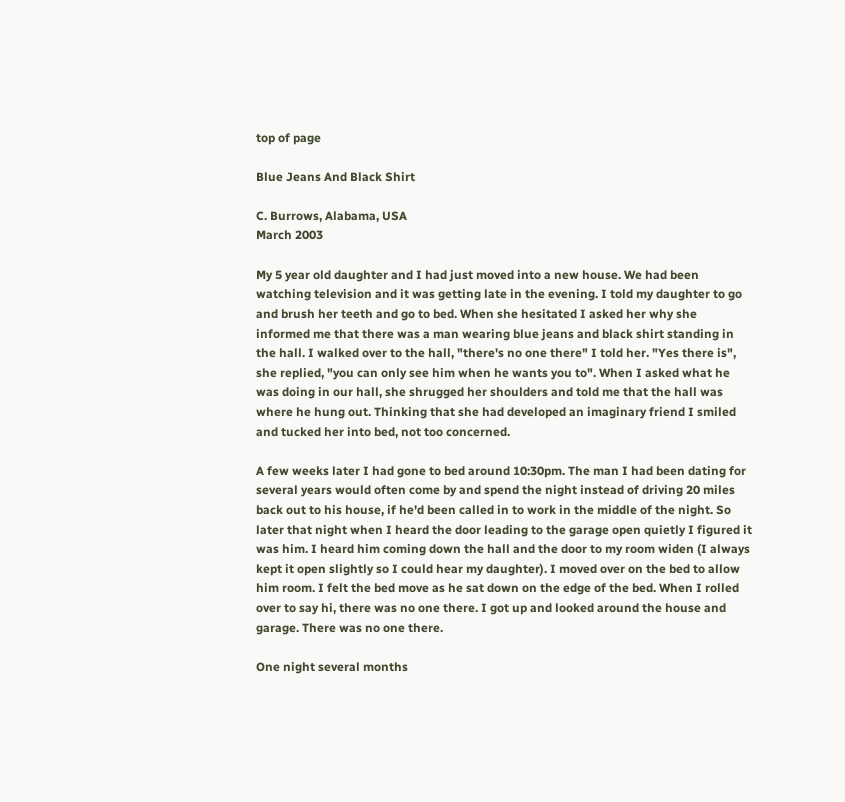top of page

Blue Jeans And Black Shirt

C. Burrows, Alabama, USA
March 2003

My 5 year old daughter and I had just moved into a new house. We had been watching television and it was getting late in the evening. I told my daughter to go and brush her teeth and go to bed. When she hesitated I asked her why she informed me that there was a man wearing blue jeans and black shirt standing in the hall. I walked over to the hall, "there's no one there" I told her. "Yes there is", she replied, "you can only see him when he wants you to". When I asked what he was doing in our hall, she shrugged her shoulders and told me that the hall was where he hung out. Thinking that she had developed an imaginary friend I smiled and tucked her into bed, not too concerned.

A few weeks later I had gone to bed around 10:30pm. The man I had been dating for several years would often come by and spend the night instead of driving 20 miles back out to his house, if he'd been called in to work in the middle of the night. So later that night when I heard the door leading to the garage open quietly I figured it was him. I heard him coming down the hall and the door to my room widen (I always kept it open slightly so I could hear my daughter). I moved over on the bed to allow him room. I felt the bed move as he sat down on the edge of the bed. When I rolled over to say hi, there was no one there. I got up and looked around the house and garage. There was no one there.

One night several months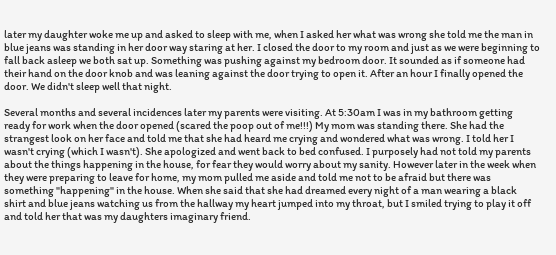later my daughter woke me up and asked to sleep with me, when I asked her what was wrong she told me the man in blue jeans was standing in her door way staring at her. I closed the door to my room and just as we were beginning to fall back asleep we both sat up. Something was pushing against my bedroom door. It sounded as if someone had their hand on the door knob and was leaning against the door trying to open it. After an hour I finally opened the door. We didn't sleep well that night.

Several months and several incidences later my parents were visiting. At 5:30am I was in my bathroom getting ready for work when the door opened (scared the poop out of me!!!) My mom was standing there. She had the strangest look on her face and told me that she had heard me crying and wondered what was wrong. I told her I wasn't crying (which I wasn't). She apologized and went back to bed confused. I purposely had not told my parents about the things happening in the house, for fear they would worry about my sanity. However later in the week when they were preparing to leave for home, my mom pulled me aside and told me not to be afraid but there was something "happening" in the house. When she said that she had dreamed every night of a man wearing a black shirt and blue jeans watching us from the hallway my heart jumped into my throat, but I smiled trying to play it off and told her that was my daughters imaginary friend.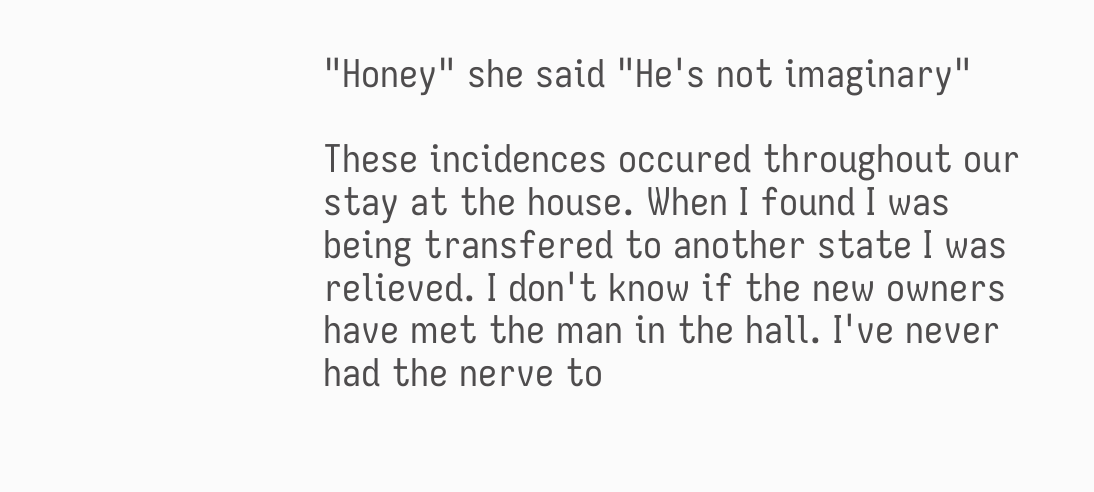"Honey" she said "He's not imaginary"

These incidences occured throughout our stay at the house. When I found I was being transfered to another state I was relieved. I don't know if the new owners have met the man in the hall. I've never had the nerve to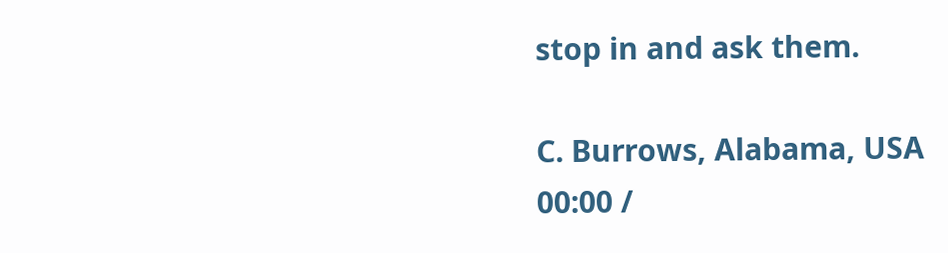stop in and ask them.

C. Burrows, Alabama, USA
00:00 /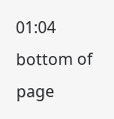01:04
bottom of page